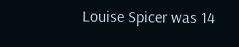Louise Spicer was 14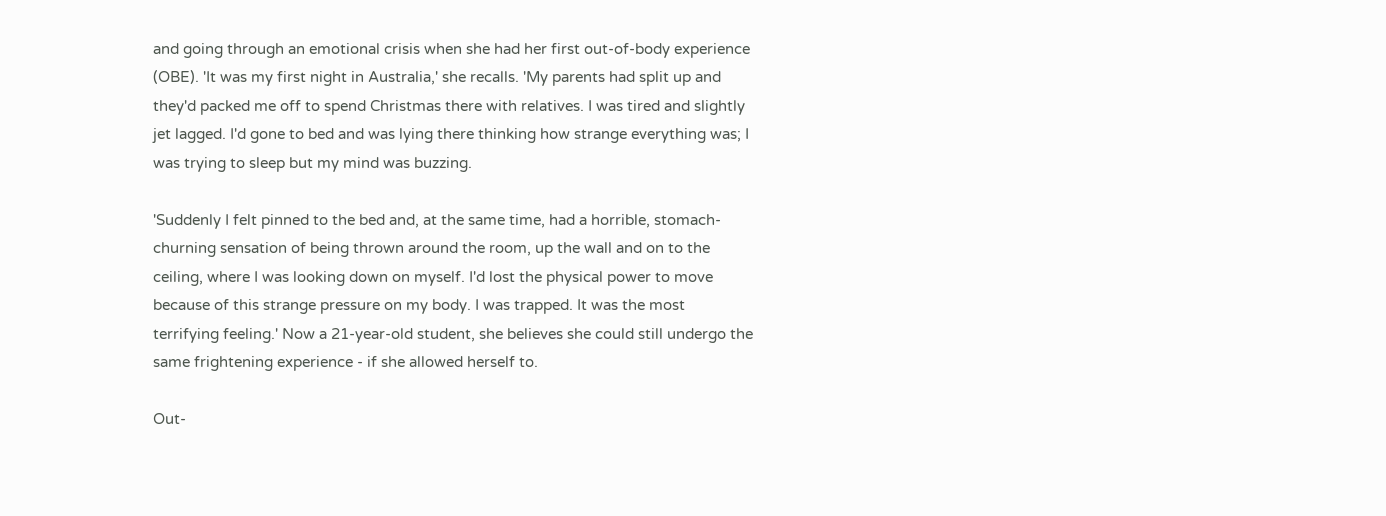and going through an emotional crisis when she had her first out-of-body experience (OBE). 'It was my first night in Australia,' she recalls. 'My parents had split up and they'd packed me off to spend Christmas there with relatives. I was tired and slightly jet lagged. I'd gone to bed and was lying there thinking how strange everything was; I was trying to sleep but my mind was buzzing.

'Suddenly I felt pinned to the bed and, at the same time, had a horrible, stomach-churning sensation of being thrown around the room, up the wall and on to the ceiling, where I was looking down on myself. I'd lost the physical power to move because of this strange pressure on my body. I was trapped. It was the most terrifying feeling.' Now a 21-year-old student, she believes she could still undergo the same frightening experience - if she allowed herself to.

Out-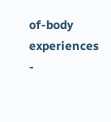of-body experiences -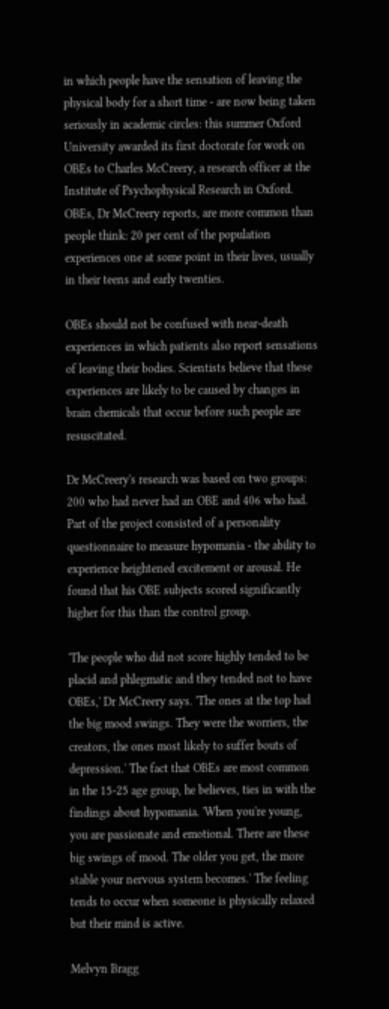in which people have the sensation of leaving the physical body for a short time - are now being taken seriously in academic circles: this summer Oxford University awarded its first doctorate for work on OBEs to Charles McCreery, a research officer at the Institute of Psychophysical Research in Oxford. OBEs, Dr McCreery reports, are more common than people think: 20 per cent of the population experiences one at some point in their lives, usually in their teens and early twenties.

OBEs should not be confused with near-death experiences in which patients also report sensations of leaving their bodies. Scientists believe that these experiences are likely to be caused by changes in brain chemicals that occur before such people are resuscitated.

Dr McCreery's research was based on two groups: 200 who had never had an OBE and 406 who had. Part of the project consisted of a personality questionnaire to measure hypomania - the ability to experience heightened excitement or arousal. He found that his OBE subjects scored significantly higher for this than the control group.

'The people who did not score highly tended to be placid and phlegmatic and they tended not to have OBEs,' Dr McCreery says. 'The ones at the top had the big mood swings. They were the worriers, the creators, the ones most likely to suffer bouts of depression.' The fact that OBEs are most common in the 15-25 age group, he believes, ties in with the findings about hypomania. 'When you're young, you are passionate and emotional. There are these big swings of mood. The older you get, the more stable your nervous system becomes.' The feeling tends to occur when someone is physically relaxed but their mind is active.

Melvyn Bragg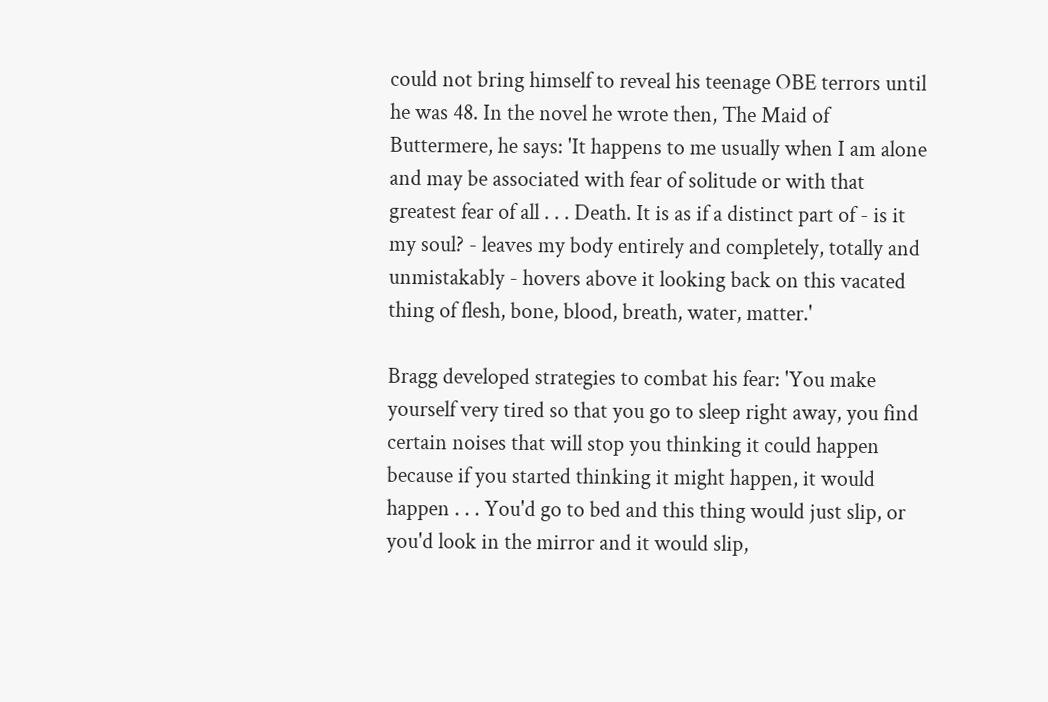could not bring himself to reveal his teenage OBE terrors until he was 48. In the novel he wrote then, The Maid of Buttermere, he says: 'It happens to me usually when I am alone and may be associated with fear of solitude or with that greatest fear of all . . . Death. It is as if a distinct part of - is it my soul? - leaves my body entirely and completely, totally and unmistakably - hovers above it looking back on this vacated thing of flesh, bone, blood, breath, water, matter.'

Bragg developed strategies to combat his fear: 'You make yourself very tired so that you go to sleep right away, you find certain noises that will stop you thinking it could happen because if you started thinking it might happen, it would happen . . . You'd go to bed and this thing would just slip, or you'd look in the mirror and it would slip,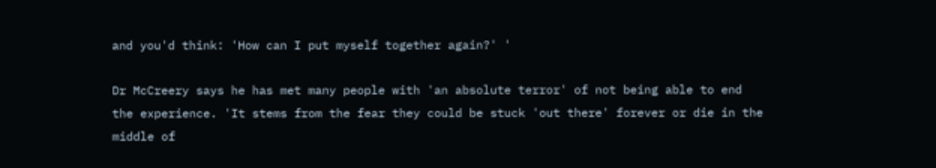and you'd think: 'How can I put myself together again?' '

Dr McCreery says he has met many people with 'an absolute terror' of not being able to end the experience. 'It stems from the fear they could be stuck 'out there' forever or die in the middle of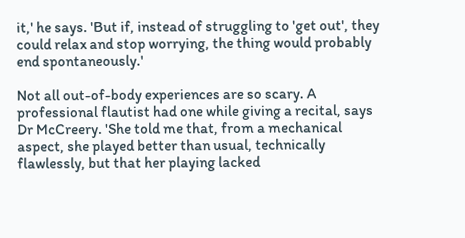it,' he says. 'But if, instead of struggling to 'get out', they could relax and stop worrying, the thing would probably end spontaneously.'

Not all out-of-body experiences are so scary. A professional flautist had one while giving a recital, says Dr McCreery. 'She told me that, from a mechanical aspect, she played better than usual, technically flawlessly, but that her playing lacked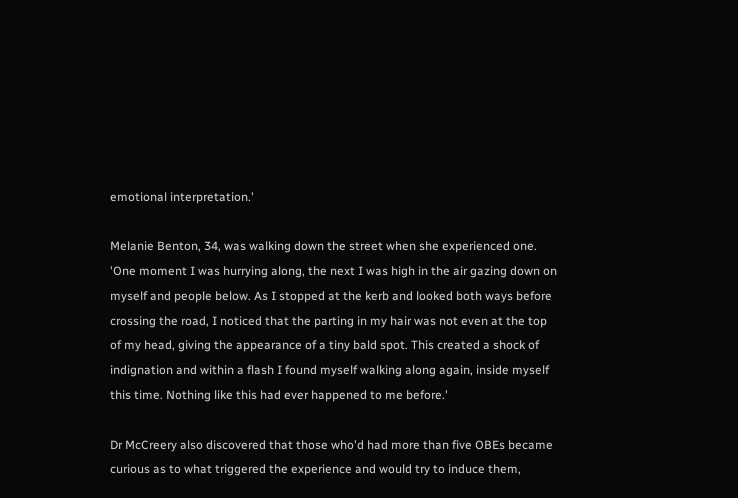emotional interpretation.'

Melanie Benton, 34, was walking down the street when she experienced one. 'One moment I was hurrying along, the next I was high in the air gazing down on myself and people below. As I stopped at the kerb and looked both ways before crossing the road, I noticed that the parting in my hair was not even at the top of my head, giving the appearance of a tiny bald spot. This created a shock of indignation and within a flash I found myself walking along again, inside myself this time. Nothing like this had ever happened to me before.'

Dr McCreery also discovered that those who'd had more than five OBEs became curious as to what triggered the experience and would try to induce them,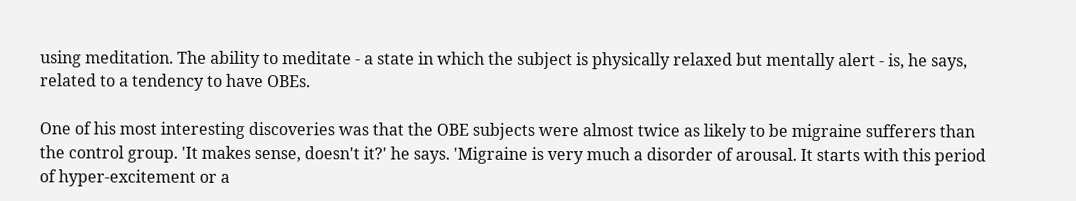using meditation. The ability to meditate - a state in which the subject is physically relaxed but mentally alert - is, he says, related to a tendency to have OBEs.

One of his most interesting discoveries was that the OBE subjects were almost twice as likely to be migraine sufferers than the control group. 'It makes sense, doesn't it?' he says. 'Migraine is very much a disorder of arousal. It starts with this period of hyper-excitement or a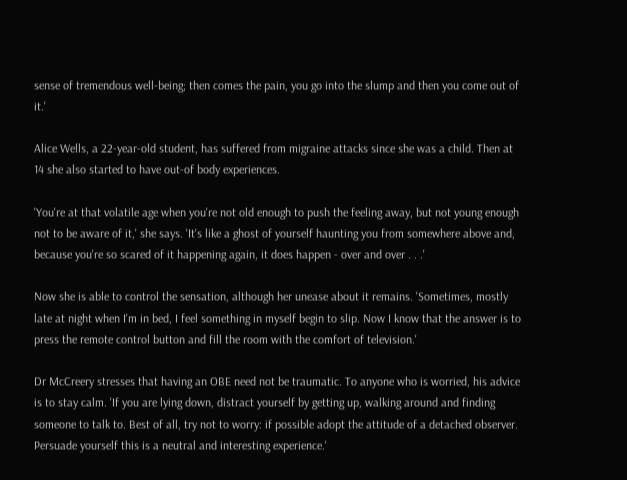sense of tremendous well-being; then comes the pain, you go into the slump and then you come out of it.'

Alice Wells, a 22-year-old student, has suffered from migraine attacks since she was a child. Then at 14 she also started to have out-of body experiences.

'You're at that volatile age when you're not old enough to push the feeling away, but not young enough not to be aware of it,' she says. 'It's like a ghost of yourself haunting you from somewhere above and, because you're so scared of it happening again, it does happen - over and over . . .'

Now she is able to control the sensation, although her unease about it remains. 'Sometimes, mostly late at night when I'm in bed, I feel something in myself begin to slip. Now I know that the answer is to press the remote control button and fill the room with the comfort of television.'

Dr McCreery stresses that having an OBE need not be traumatic. To anyone who is worried, his advice is to stay calm. 'If you are lying down, distract yourself by getting up, walking around and finding someone to talk to. Best of all, try not to worry: if possible adopt the attitude of a detached observer. Persuade yourself this is a neutral and interesting experience.'